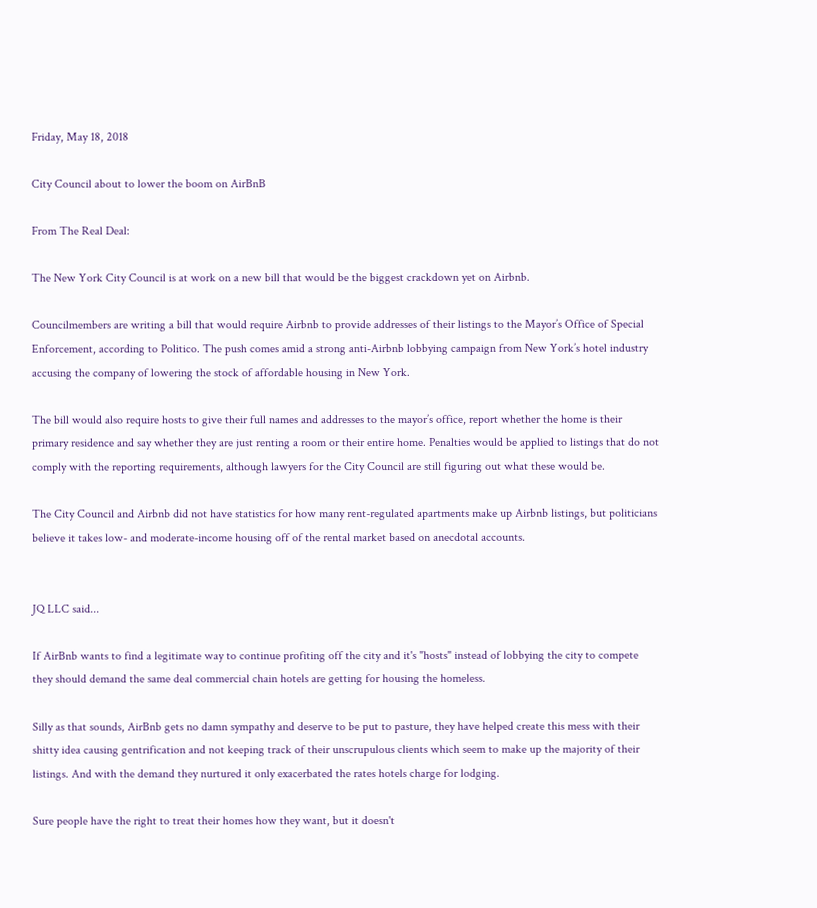Friday, May 18, 2018

City Council about to lower the boom on AirBnB

From The Real Deal:

The New York City Council is at work on a new bill that would be the biggest crackdown yet on Airbnb.

Councilmembers are writing a bill that would require Airbnb to provide addresses of their listings to the Mayor’s Office of Special Enforcement, according to Politico. The push comes amid a strong anti-Airbnb lobbying campaign from New York’s hotel industry accusing the company of lowering the stock of affordable housing in New York.

The bill would also require hosts to give their full names and addresses to the mayor’s office, report whether the home is their primary residence and say whether they are just renting a room or their entire home. Penalties would be applied to listings that do not comply with the reporting requirements, although lawyers for the City Council are still figuring out what these would be.

The City Council and Airbnb did not have statistics for how many rent-regulated apartments make up Airbnb listings, but politicians believe it takes low- and moderate-income housing off of the rental market based on anecdotal accounts.


JQ LLC said...

If AirBnb wants to find a legitimate way to continue profiting off the city and it's "hosts" instead of lobbying the city to compete they should demand the same deal commercial chain hotels are getting for housing the homeless.

Silly as that sounds, AirBnb gets no damn sympathy and deserve to be put to pasture, they have helped create this mess with their shitty idea causing gentrification and not keeping track of their unscrupulous clients which seem to make up the majority of their listings. And with the demand they nurtured it only exacerbated the rates hotels charge for lodging.

Sure people have the right to treat their homes how they want, but it doesn't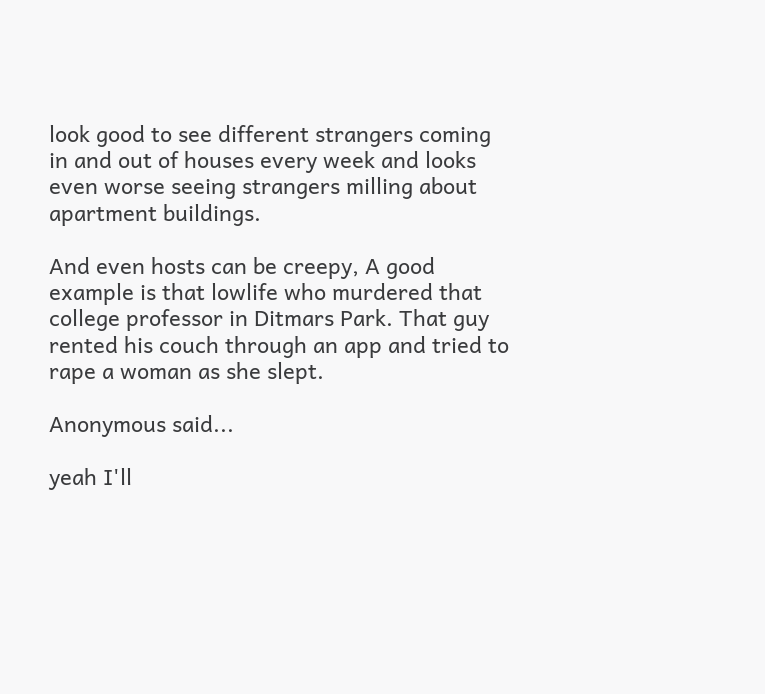look good to see different strangers coming in and out of houses every week and looks even worse seeing strangers milling about apartment buildings.

And even hosts can be creepy, A good example is that lowlife who murdered that college professor in Ditmars Park. That guy rented his couch through an app and tried to rape a woman as she slept.

Anonymous said...

yeah I'll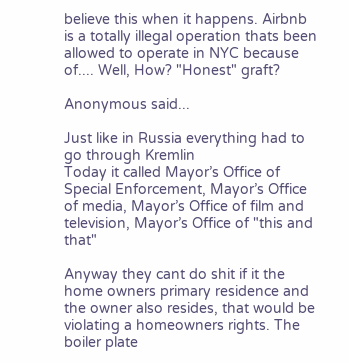believe this when it happens. Airbnb is a totally illegal operation thats been allowed to operate in NYC because of.... Well, How? "Honest" graft?

Anonymous said...

Just like in Russia everything had to go through Kremlin
Today it called Mayor’s Office of Special Enforcement, Mayor’s Office of media, Mayor’s Office of film and television, Mayor’s Office of "this and that"

Anyway they cant do shit if it the home owners primary residence and the owner also resides, that would be violating a homeowners rights. The boiler plate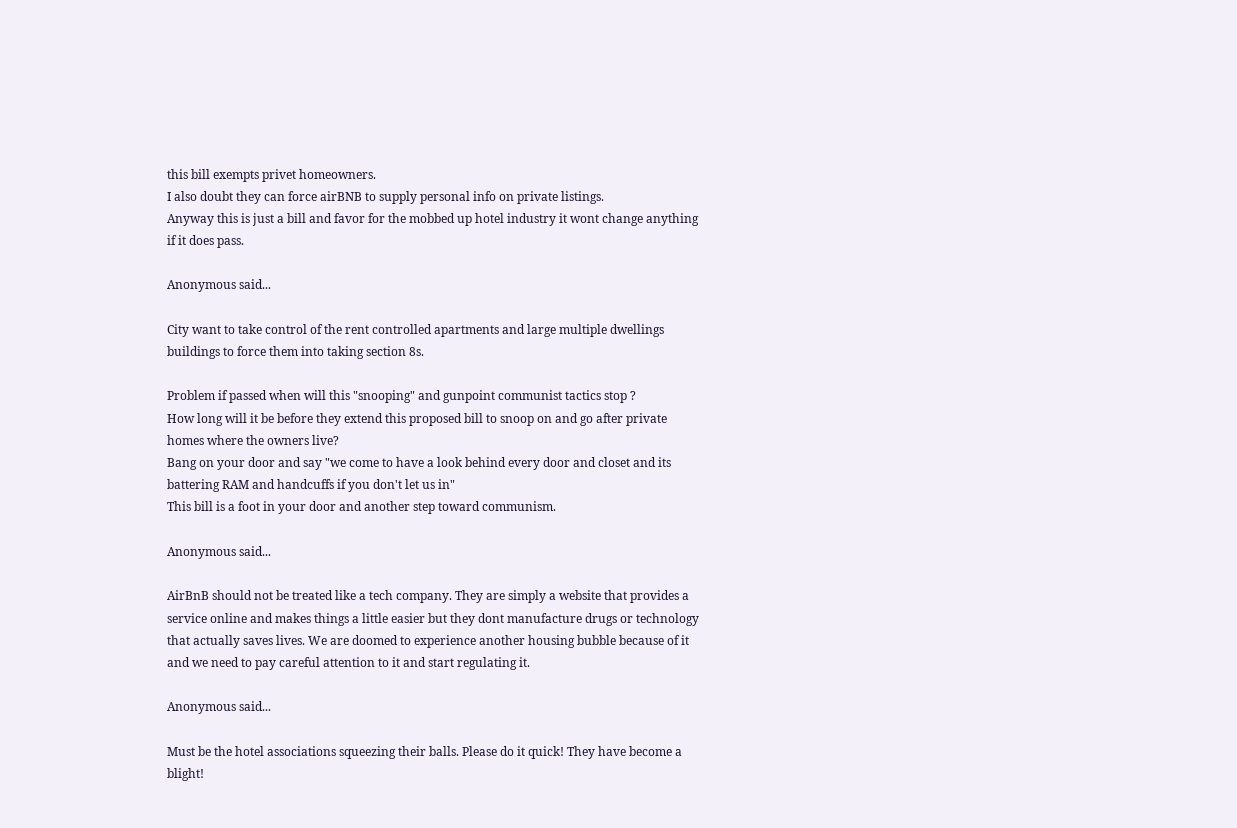this bill exempts privet homeowners.
I also doubt they can force airBNB to supply personal info on private listings.
Anyway this is just a bill and favor for the mobbed up hotel industry it wont change anything if it does pass.

Anonymous said...

City want to take control of the rent controlled apartments and large multiple dwellings buildings to force them into taking section 8s.

Problem if passed when will this "snooping" and gunpoint communist tactics stop ?
How long will it be before they extend this proposed bill to snoop on and go after private homes where the owners live?
Bang on your door and say "we come to have a look behind every door and closet and its battering RAM and handcuffs if you don't let us in"
This bill is a foot in your door and another step toward communism.

Anonymous said...

AirBnB should not be treated like a tech company. They are simply a website that provides a service online and makes things a little easier but they dont manufacture drugs or technology that actually saves lives. We are doomed to experience another housing bubble because of it and we need to pay careful attention to it and start regulating it.

Anonymous said...

Must be the hotel associations squeezing their balls. Please do it quick! They have become a blight!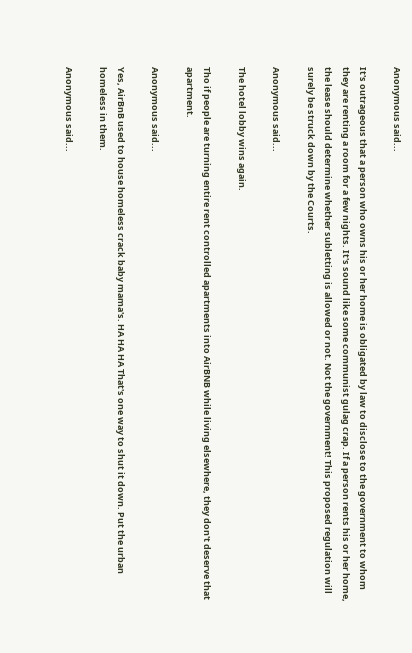Anonymous said...

It's outrageous that a person who owns his or her home is obligated by law to disclose to the government to whom they are renting a room for a few nights. It's sound like some communist gulag crap. If a person rents his or her home, the lease should determine whether subletting is allowed or not. Not the government! This proposed regulation will surely be struck down by the Courts.

Anonymous said...

The hotel lobby wins again.

Tho if people are turning entire rent controlled apartments into AirBNB while living elsewhere, they don't deserve that apartment.

Anonymous said...

Yes, AirBnB used to house homeless crack baby mama's. HA HA HA That's one way to shut it down. Put the urban homeless in them.

Anonymous said...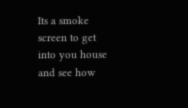Its a smoke screen to get into you house and see how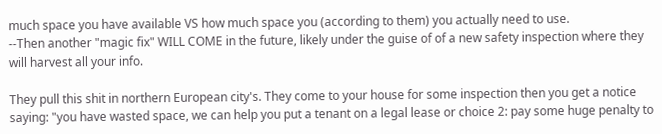much space you have available VS how much space you (according to them) you actually need to use.
--Then another "magic fix" WILL COME in the future, likely under the guise of of a new safety inspection where they will harvest all your info.

They pull this shit in northern European city's. They come to your house for some inspection then you get a notice saying: "you have wasted space, we can help you put a tenant on a legal lease or choice 2: pay some huge penalty to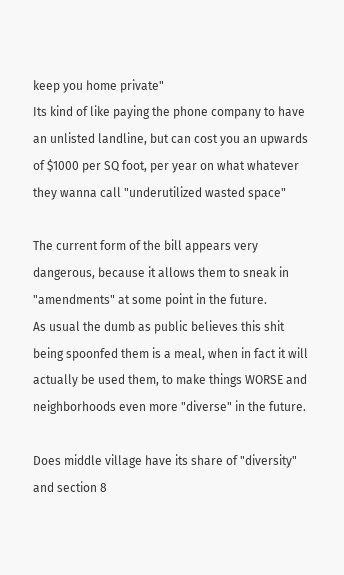keep you home private"
Its kind of like paying the phone company to have an unlisted landline, but can cost you an upwards of $1000 per SQ foot, per year on what whatever they wanna call "underutilized wasted space"

The current form of the bill appears very dangerous, because it allows them to sneak in "amendments" at some point in the future.
As usual the dumb as public believes this shit being spoonfed them is a meal, when in fact it will actually be used them, to make things WORSE and neighborhoods even more "diverse" in the future.

Does middle village have its share of "diversity" and section 8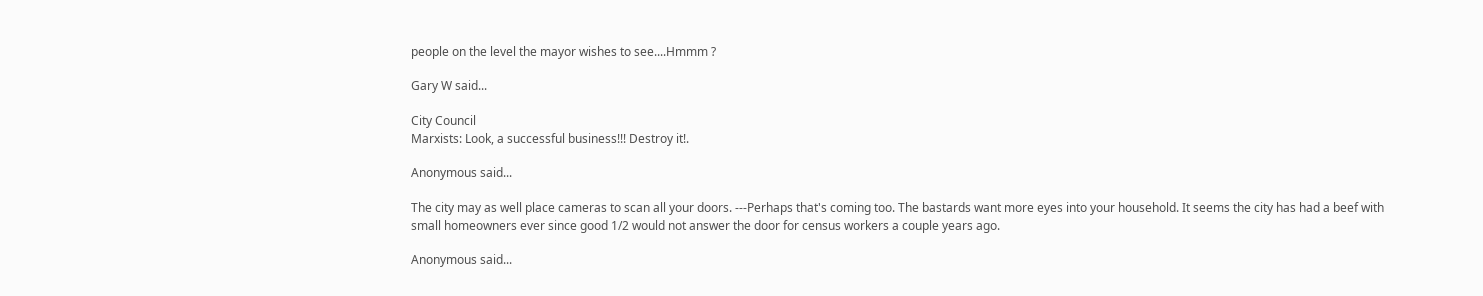people on the level the mayor wishes to see....Hmmm ?

Gary W said...

City Council
Marxists: Look, a successful business!!! Destroy it!.

Anonymous said...

The city may as well place cameras to scan all your doors. ---Perhaps that's coming too. The bastards want more eyes into your household. It seems the city has had a beef with small homeowners ever since good 1/2 would not answer the door for census workers a couple years ago.

Anonymous said...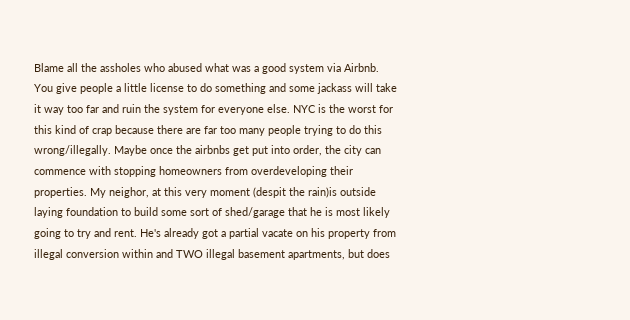Blame all the assholes who abused what was a good system via Airbnb. You give people a little license to do something and some jackass will take it way too far and ruin the system for everyone else. NYC is the worst for this kind of crap because there are far too many people trying to do this wrong/illegally. Maybe once the airbnbs get put into order, the city can commence with stopping homeowners from overdeveloping their properties. My neighor, at this very moment (despit the rain)is outside laying foundation to build some sort of shed/garage that he is most likely going to try and rent. He's already got a partial vacate on his property from illegal conversion within and TWO illegal basement apartments, but does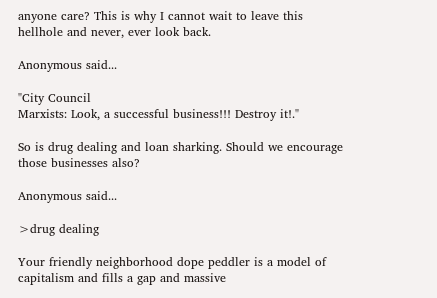anyone care? This is why I cannot wait to leave this hellhole and never, ever look back.

Anonymous said...

"City Council
Marxists: Look, a successful business!!! Destroy it!."

So is drug dealing and loan sharking. Should we encourage those businesses also?

Anonymous said...

>drug dealing

Your friendly neighborhood dope peddler is a model of capitalism and fills a gap and massive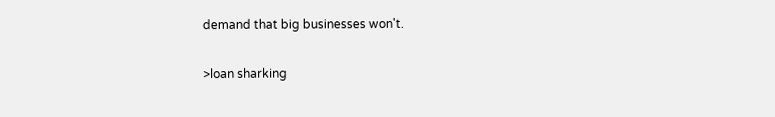demand that big businesses won't.

>loan sharking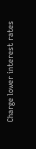Charge lower interest rates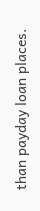than payday loan places.